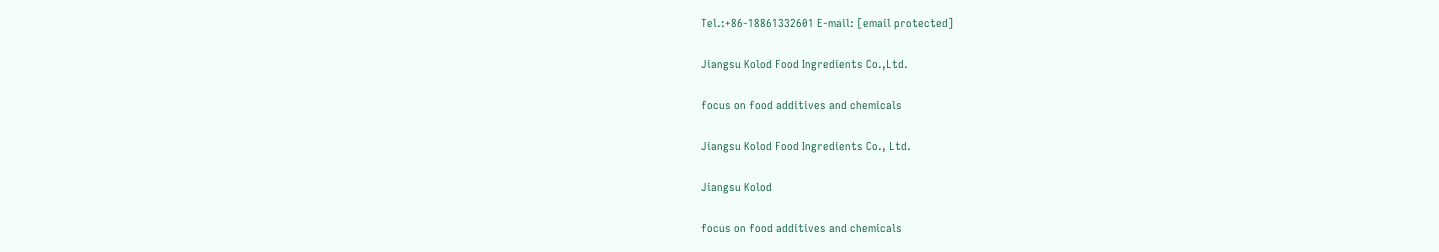Tel.:+86-18861332601 E-mail: [email protected]

Jiangsu Kolod Food Ingredients Co.,Ltd.

focus on food additives and chemicals

Jiangsu Kolod Food Ingredients Co., Ltd.

Jiangsu Kolod

focus on food additives and chemicals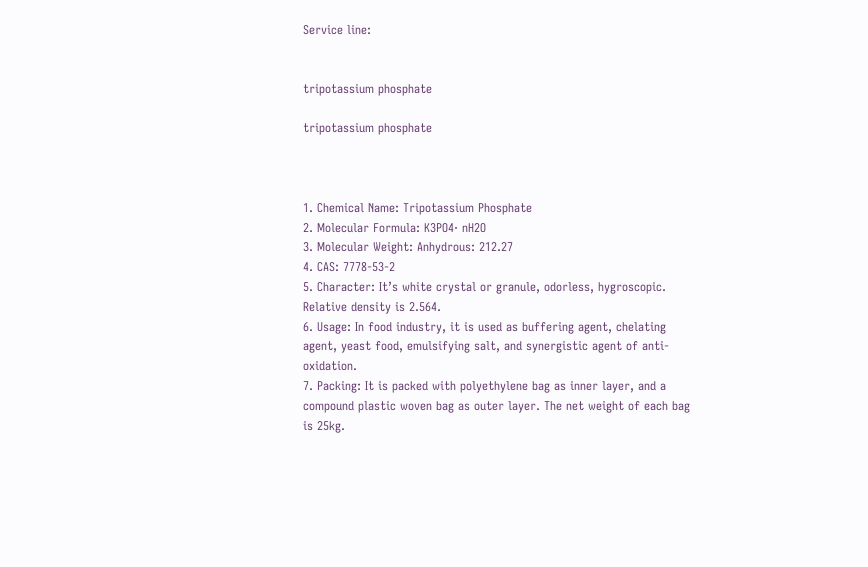Service line:


tripotassium phosphate

tripotassium phosphate



1. Chemical Name: Tripotassium Phosphate
2. Molecular Formula: K3PO4· nH2O
3. Molecular Weight: Anhydrous: 212.27
4. CAS: 7778-53-2
5. Character: It’s white crystal or granule, odorless, hygroscopic. Relative density is 2.564.
6. Usage: In food industry, it is used as buffering agent, chelating agent, yeast food, emulsifying salt, and synergistic agent of anti-oxidation.
7. Packing: It is packed with polyethylene bag as inner layer, and a compound plastic woven bag as outer layer. The net weight of each bag is 25kg.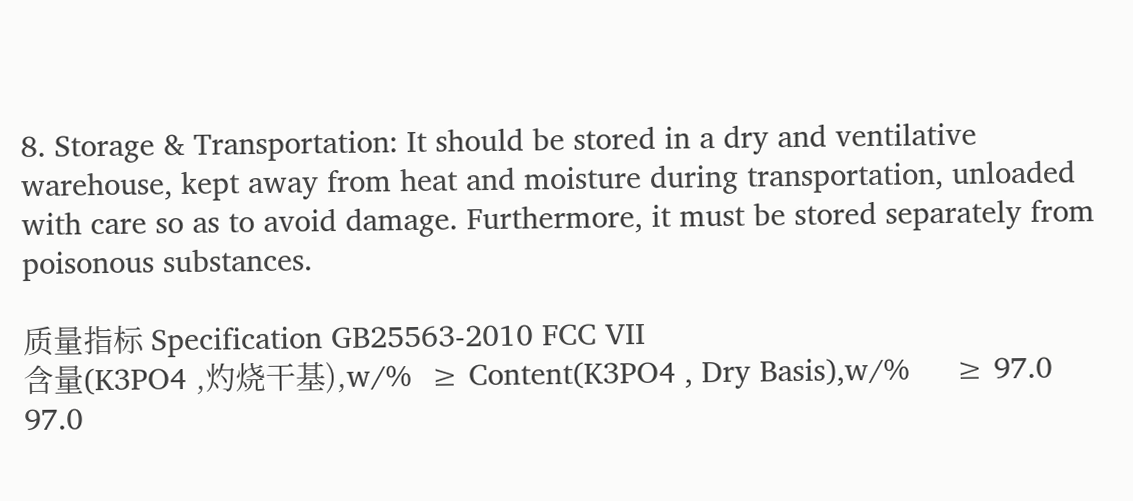8. Storage & Transportation: It should be stored in a dry and ventilative warehouse, kept away from heat and moisture during transportation, unloaded with care so as to avoid damage. Furthermore, it must be stored separately from poisonous substances.

质量指标 Specification GB25563-2010 FCC VII
含量(K3PO4 ,灼烧干基),w/%  ≥ Content(K3PO4 , Dry Basis),w/%     ≥ 97.0 97.0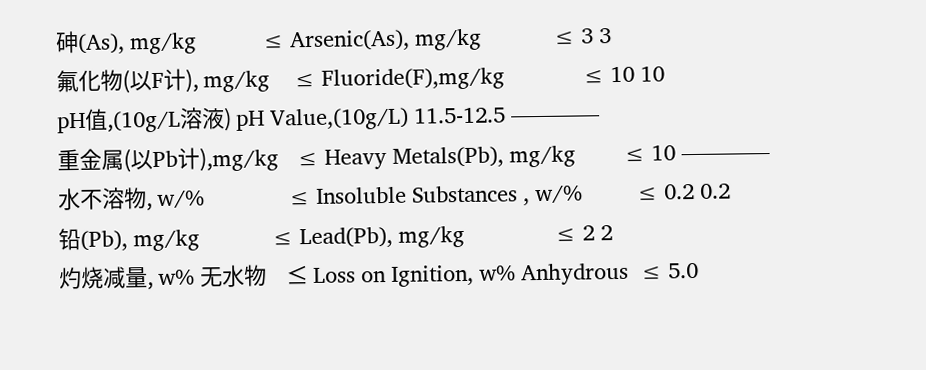砷(As), mg/kg           ≤ Arsenic(As), mg/kg            ≤ 3 3
氟化物(以F计), mg/kg    ≤ Fluoride(F),mg/kg             ≤ 10 10
pH值,(10g/L溶液) pH Value,(10g/L) 11.5-12.5 ————
重金属(以Pb计),mg/kg   ≤ Heavy Metals(Pb), mg/kg        ≤ 10 ————
水不溶物, w/%              ≤ Insoluble Substances , w/%         ≤ 0.2 0.2
铅(Pb), mg/kg            ≤ Lead(Pb), mg/kg               ≤ 2 2
灼烧减量, w% 无水物    ≤ Loss on Ignition, w% Anhydrous  ≤ 5.0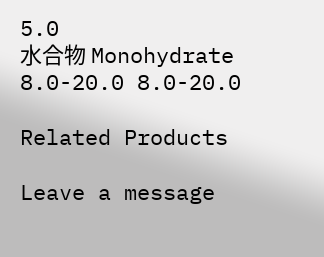5.0
水合物 Monohydrate 8.0-20.0 8.0-20.0

Related Products

Leave a message